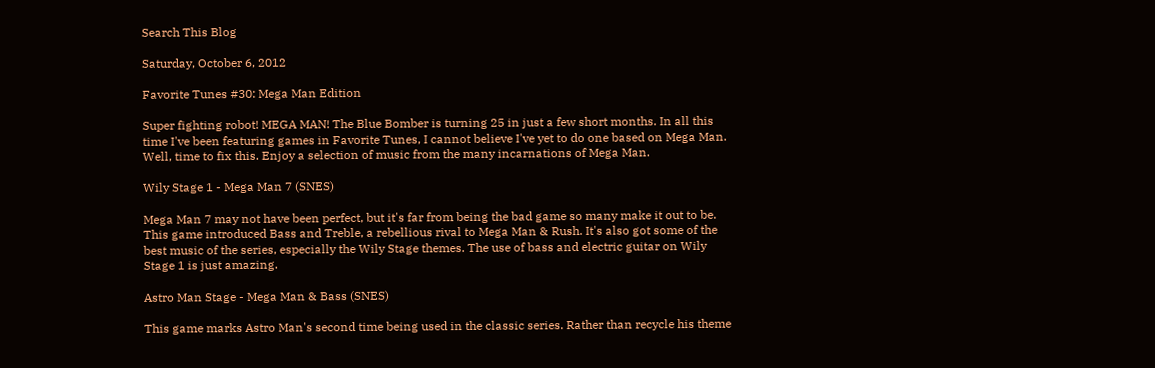Search This Blog

Saturday, October 6, 2012

Favorite Tunes #30: Mega Man Edition

Super fighting robot! MEGA MAN! The Blue Bomber is turning 25 in just a few short months. In all this time I've been featuring games in Favorite Tunes, I cannot believe I've yet to do one based on Mega Man. Well, time to fix this. Enjoy a selection of music from the many incarnations of Mega Man.

Wily Stage 1 - Mega Man 7 (SNES)

Mega Man 7 may not have been perfect, but it's far from being the bad game so many make it out to be. This game introduced Bass and Treble, a rebellious rival to Mega Man & Rush. It's also got some of the best music of the series, especially the Wily Stage themes. The use of bass and electric guitar on Wily Stage 1 is just amazing.

Astro Man Stage - Mega Man & Bass (SNES)

This game marks Astro Man's second time being used in the classic series. Rather than recycle his theme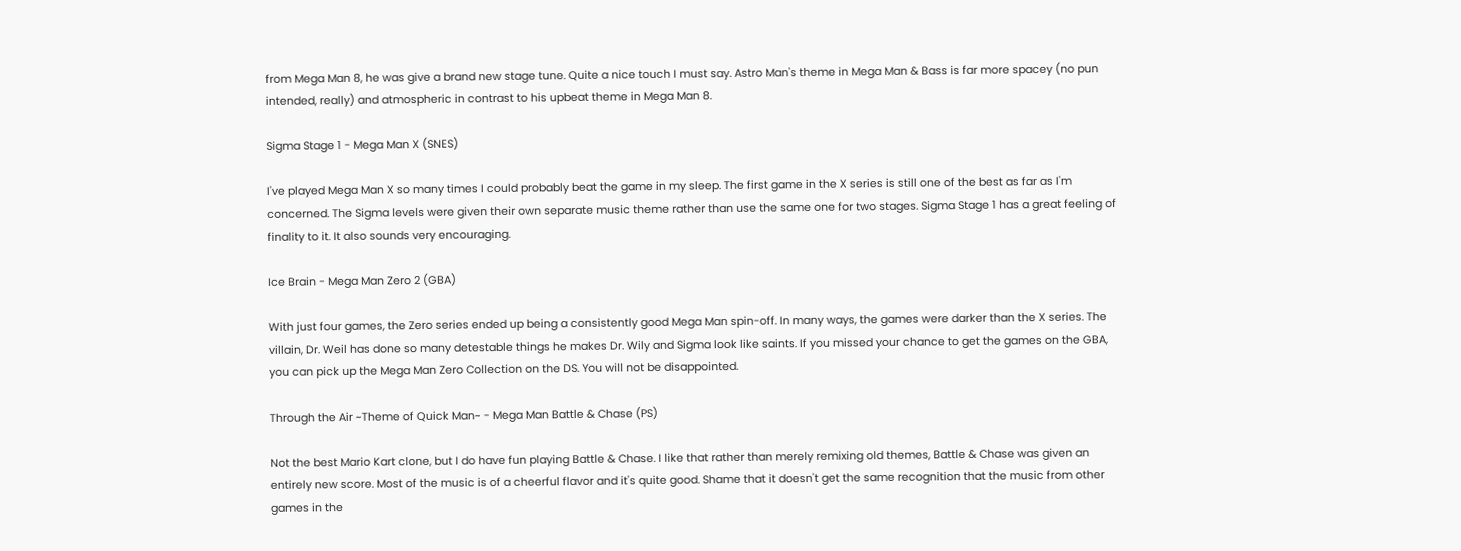from Mega Man 8, he was give a brand new stage tune. Quite a nice touch I must say. Astro Man's theme in Mega Man & Bass is far more spacey (no pun intended, really) and atmospheric in contrast to his upbeat theme in Mega Man 8.

Sigma Stage 1 - Mega Man X (SNES)

I've played Mega Man X so many times I could probably beat the game in my sleep. The first game in the X series is still one of the best as far as I'm concerned. The Sigma levels were given their own separate music theme rather than use the same one for two stages. Sigma Stage 1 has a great feeling of finality to it. It also sounds very encouraging.

Ice Brain - Mega Man Zero 2 (GBA)

With just four games, the Zero series ended up being a consistently good Mega Man spin-off. In many ways, the games were darker than the X series. The villain, Dr. Weil has done so many detestable things he makes Dr. Wily and Sigma look like saints. If you missed your chance to get the games on the GBA, you can pick up the Mega Man Zero Collection on the DS. You will not be disappointed.

Through the Air ~Theme of Quick Man~ - Mega Man Battle & Chase (PS)

Not the best Mario Kart clone, but I do have fun playing Battle & Chase. I like that rather than merely remixing old themes, Battle & Chase was given an entirely new score. Most of the music is of a cheerful flavor and it's quite good. Shame that it doesn't get the same recognition that the music from other games in the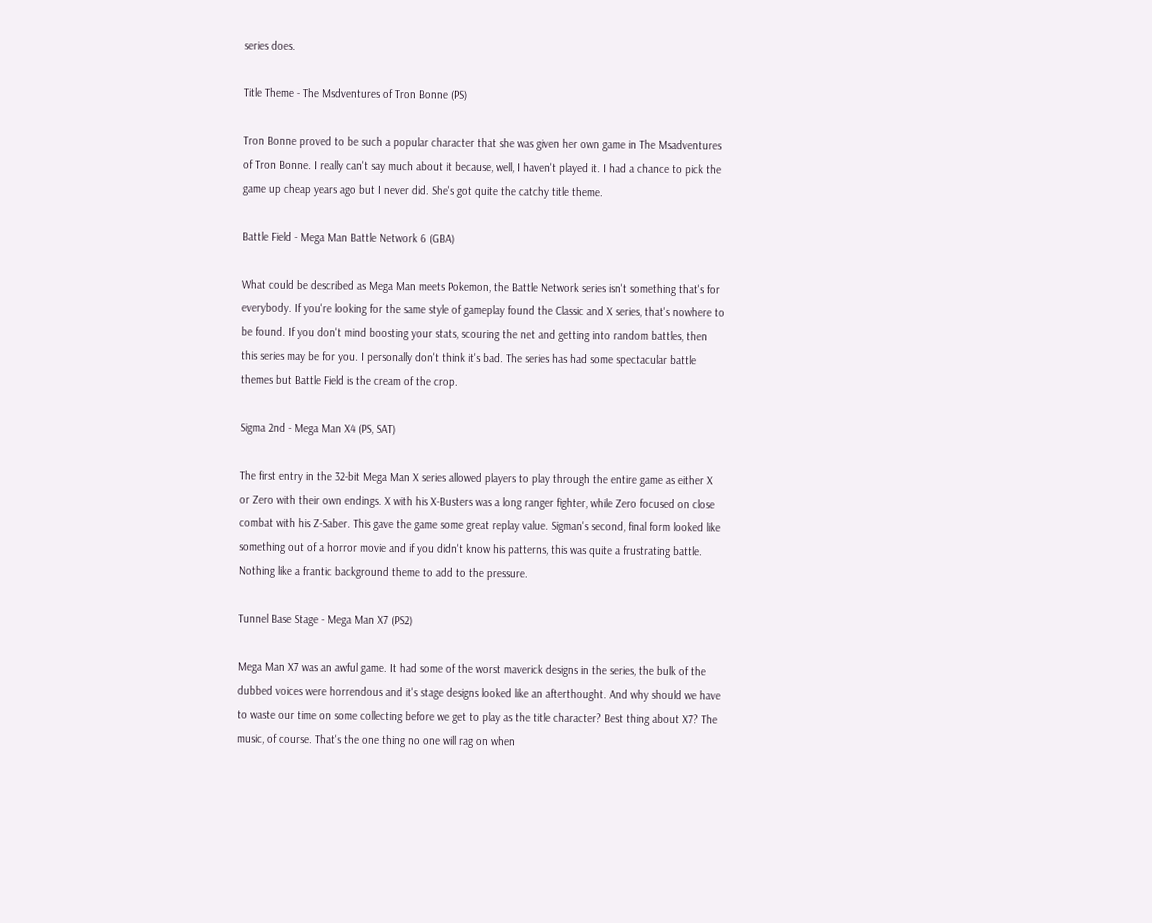series does.

Title Theme - The Msdventures of Tron Bonne (PS)

Tron Bonne proved to be such a popular character that she was given her own game in The Msadventures of Tron Bonne. I really can't say much about it because, well, I haven't played it. I had a chance to pick the game up cheap years ago but I never did. She's got quite the catchy title theme.

Battle Field - Mega Man Battle Network 6 (GBA)

What could be described as Mega Man meets Pokemon, the Battle Network series isn't something that's for everybody. If you're looking for the same style of gameplay found the Classic and X series, that's nowhere to be found. If you don't mind boosting your stats, scouring the net and getting into random battles, then this series may be for you. I personally don't think it's bad. The series has had some spectacular battle themes but Battle Field is the cream of the crop.

Sigma 2nd - Mega Man X4 (PS, SAT)

The first entry in the 32-bit Mega Man X series allowed players to play through the entire game as either X or Zero with their own endings. X with his X-Busters was a long ranger fighter, while Zero focused on close combat with his Z-Saber. This gave the game some great replay value. Sigman's second, final form looked like something out of a horror movie and if you didn't know his patterns, this was quite a frustrating battle. Nothing like a frantic background theme to add to the pressure.

Tunnel Base Stage - Mega Man X7 (PS2)

Mega Man X7 was an awful game. It had some of the worst maverick designs in the series, the bulk of the dubbed voices were horrendous and it's stage designs looked like an afterthought. And why should we have to waste our time on some collecting before we get to play as the title character? Best thing about X7? The music, of course. That's the one thing no one will rag on when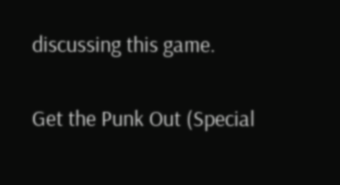discussing this game.

Get the Punk Out (Special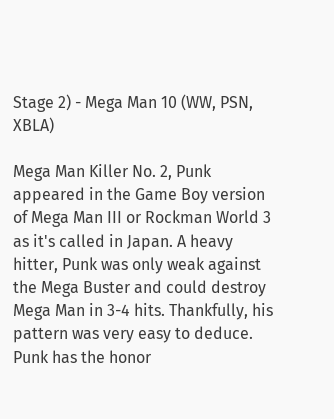Stage 2) - Mega Man 10 (WW, PSN, XBLA)

Mega Man Killer No. 2, Punk appeared in the Game Boy version of Mega Man III or Rockman World 3 as it's called in Japan. A heavy hitter, Punk was only weak against the Mega Buster and could destroy Mega Man in 3-4 hits. Thankfully, his pattern was very easy to deduce. Punk has the honor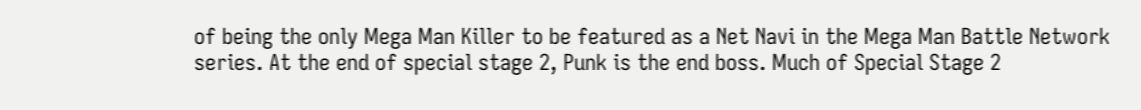of being the only Mega Man Killer to be featured as a Net Navi in the Mega Man Battle Network series. At the end of special stage 2, Punk is the end boss. Much of Special Stage 2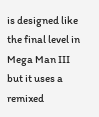is designed like the final level in Mega Man III but it uses a remixed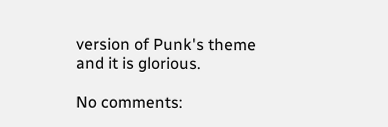version of Punk's theme and it is glorious.

No comments: